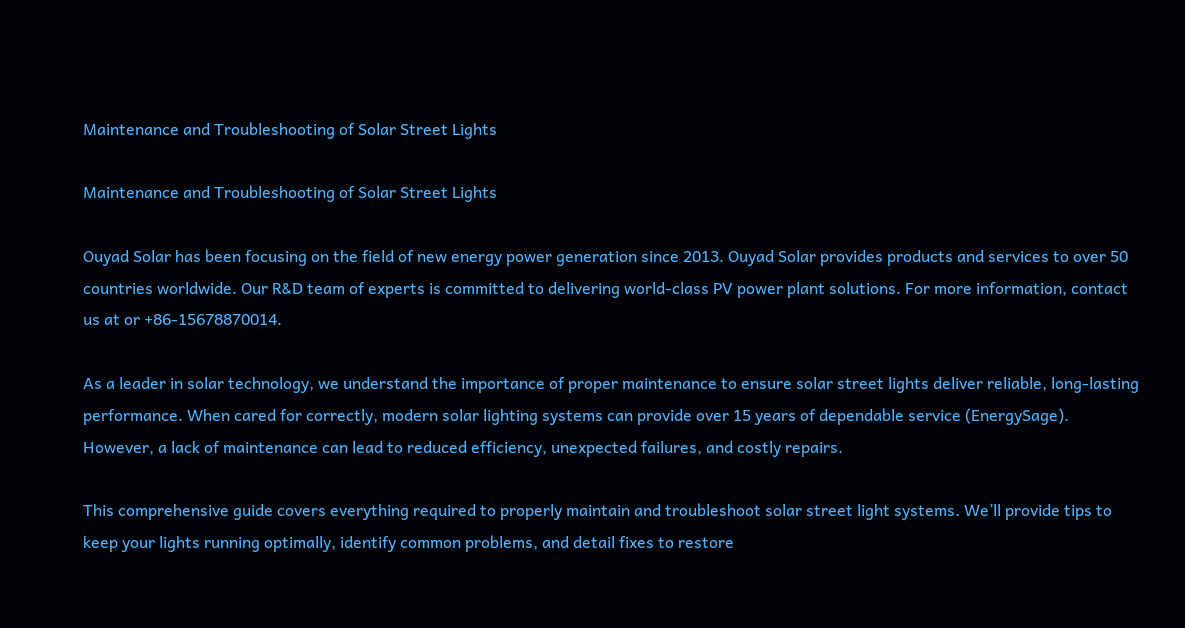Maintenance and Troubleshooting of Solar Street Lights

Maintenance and Troubleshooting of Solar Street Lights

Ouyad Solar has been focusing on the field of new energy power generation since 2013. Ouyad Solar provides products and services to over 50 countries worldwide. Our R&D team of experts is committed to delivering world-class PV power plant solutions. For more information, contact us at or +86-15678870014.

As a leader in solar technology, we understand the importance of proper maintenance to ensure solar street lights deliver reliable, long-lasting performance. When cared for correctly, modern solar lighting systems can provide over 15 years of dependable service (EnergySage). However, a lack of maintenance can lead to reduced efficiency, unexpected failures, and costly repairs.

This comprehensive guide covers everything required to properly maintain and troubleshoot solar street light systems. We’ll provide tips to keep your lights running optimally, identify common problems, and detail fixes to restore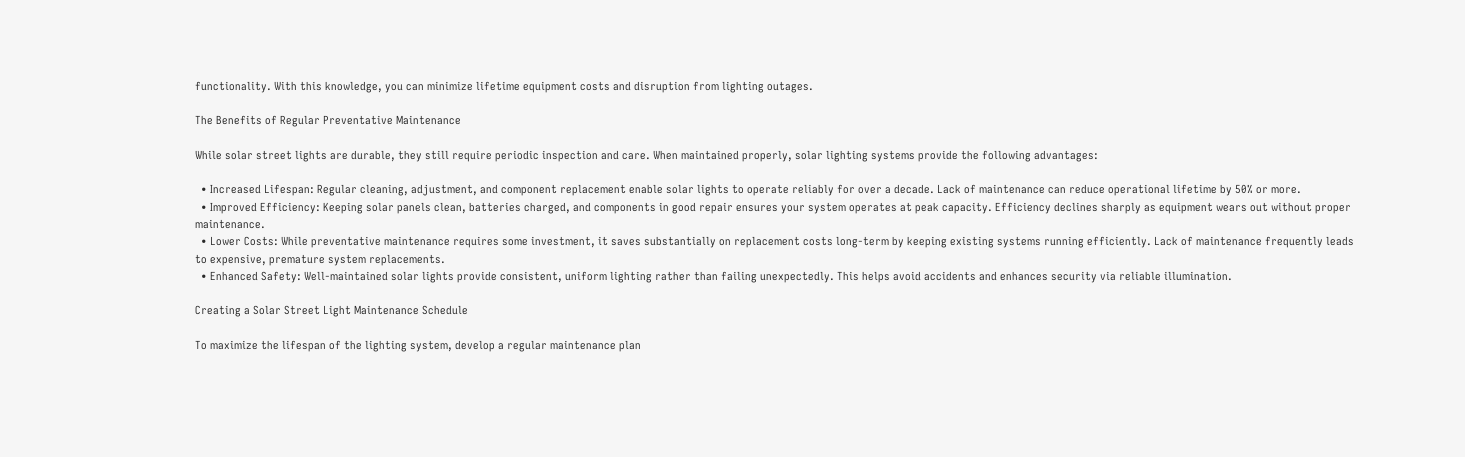functionality. With this knowledge, you can minimize lifetime equipment costs and disruption from lighting outages.

The Benefits of Regular Preventative Maintenance

While solar street lights are durable, they still require periodic inspection and care. When maintained properly, solar lighting systems provide the following advantages:

  • Increased Lifespan: Regular cleaning, adjustment, and component replacement enable solar lights to operate reliably for over a decade. Lack of maintenance can reduce operational lifetime by 50% or more.
  • Improved Efficiency: Keeping solar panels clean, batteries charged, and components in good repair ensures your system operates at peak capacity. Efficiency declines sharply as equipment wears out without proper maintenance.
  • Lower Costs: While preventative maintenance requires some investment, it saves substantially on replacement costs long-term by keeping existing systems running efficiently. Lack of maintenance frequently leads to expensive, premature system replacements.
  • Enhanced Safety: Well-maintained solar lights provide consistent, uniform lighting rather than failing unexpectedly. This helps avoid accidents and enhances security via reliable illumination.

Creating a Solar Street Light Maintenance Schedule

To maximize the lifespan of the lighting system, develop a regular maintenance plan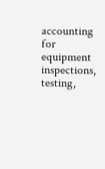accounting for equipment inspections, testing,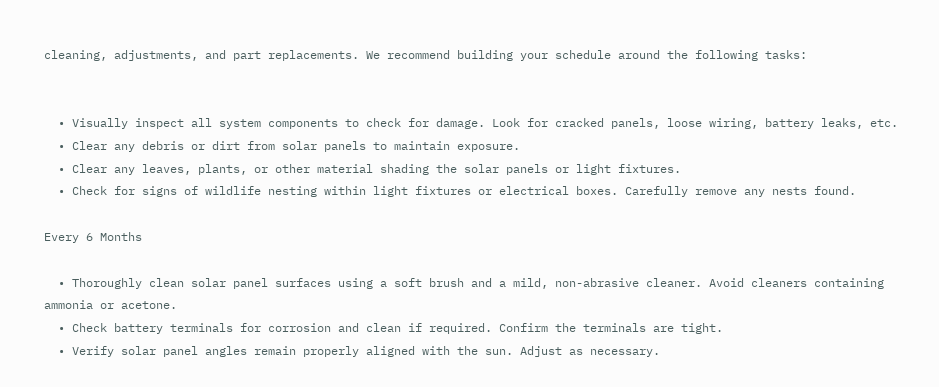cleaning, adjustments, and part replacements. We recommend building your schedule around the following tasks:


  • Visually inspect all system components to check for damage. Look for cracked panels, loose wiring, battery leaks, etc.
  • Clear any debris or dirt from solar panels to maintain exposure.
  • Clear any leaves, plants, or other material shading the solar panels or light fixtures.
  • Check for signs of wildlife nesting within light fixtures or electrical boxes. Carefully remove any nests found.

Every 6 Months

  • Thoroughly clean solar panel surfaces using a soft brush and a mild, non-abrasive cleaner. Avoid cleaners containing ammonia or acetone.
  • Check battery terminals for corrosion and clean if required. Confirm the terminals are tight.
  • Verify solar panel angles remain properly aligned with the sun. Adjust as necessary.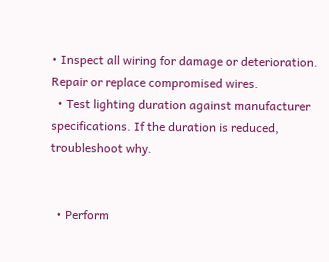• Inspect all wiring for damage or deterioration. Repair or replace compromised wires.
  • Test lighting duration against manufacturer specifications. If the duration is reduced, troubleshoot why.


  • Perform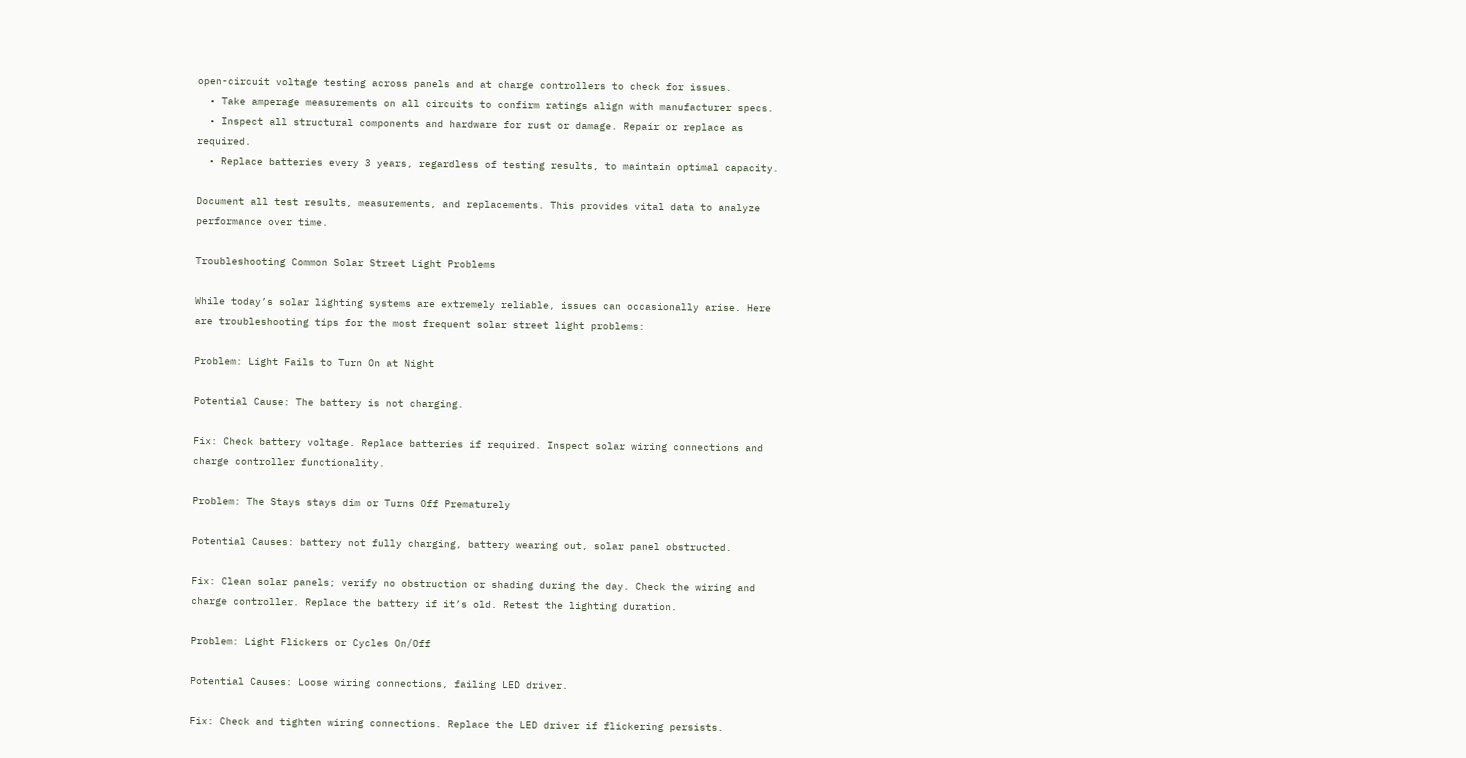open-circuit voltage testing across panels and at charge controllers to check for issues.
  • Take amperage measurements on all circuits to confirm ratings align with manufacturer specs.
  • Inspect all structural components and hardware for rust or damage. Repair or replace as required.
  • Replace batteries every 3 years, regardless of testing results, to maintain optimal capacity.

Document all test results, measurements, and replacements. This provides vital data to analyze performance over time.

Troubleshooting Common Solar Street Light Problems

While today’s solar lighting systems are extremely reliable, issues can occasionally arise. Here are troubleshooting tips for the most frequent solar street light problems:

Problem: Light Fails to Turn On at Night

Potential Cause: The battery is not charging.

Fix: Check battery voltage. Replace batteries if required. Inspect solar wiring connections and charge controller functionality.

Problem: The Stays stays dim or Turns Off Prematurely

Potential Causes: battery not fully charging, battery wearing out, solar panel obstructed.

Fix: Clean solar panels; verify no obstruction or shading during the day. Check the wiring and charge controller. Replace the battery if it’s old. Retest the lighting duration.

Problem: Light Flickers or Cycles On/Off

Potential Causes: Loose wiring connections, failing LED driver.

Fix: Check and tighten wiring connections. Replace the LED driver if flickering persists.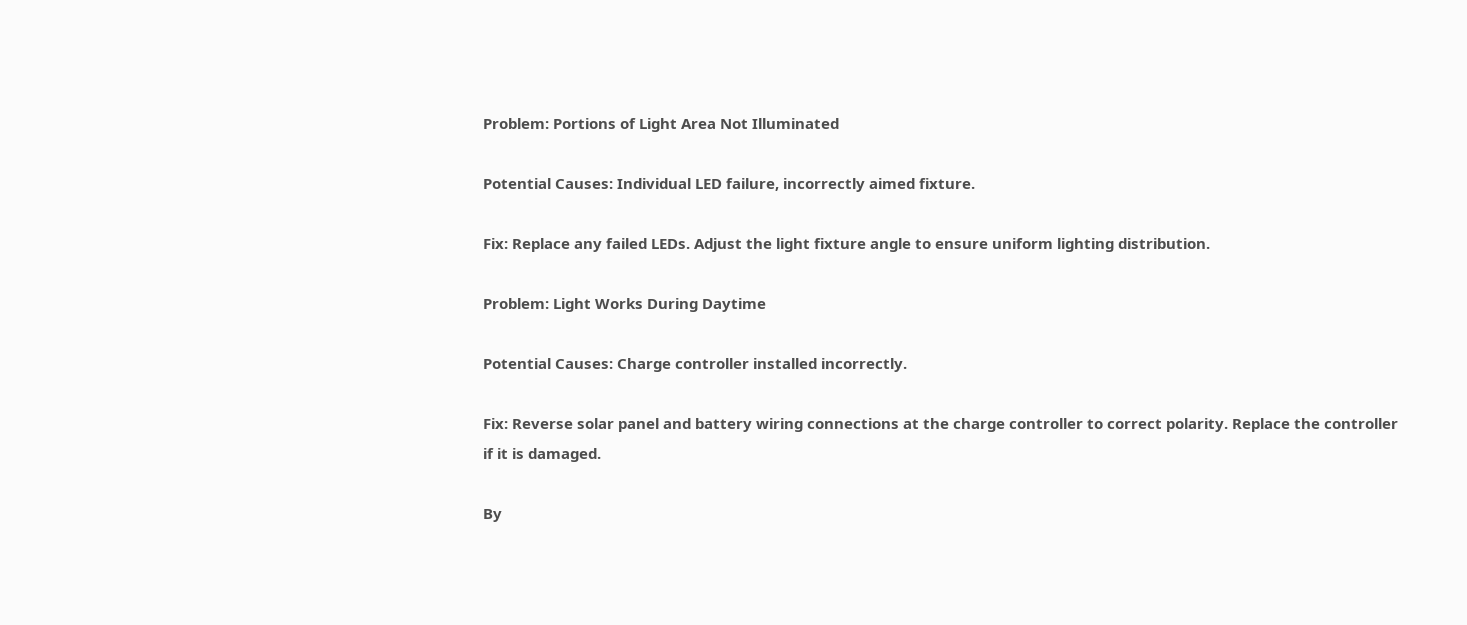Problem: Portions of Light Area Not Illuminated

Potential Causes: Individual LED failure, incorrectly aimed fixture.

Fix: Replace any failed LEDs. Adjust the light fixture angle to ensure uniform lighting distribution.

Problem: Light Works During Daytime

Potential Causes: Charge controller installed incorrectly.

Fix: Reverse solar panel and battery wiring connections at the charge controller to correct polarity. Replace the controller if it is damaged.

By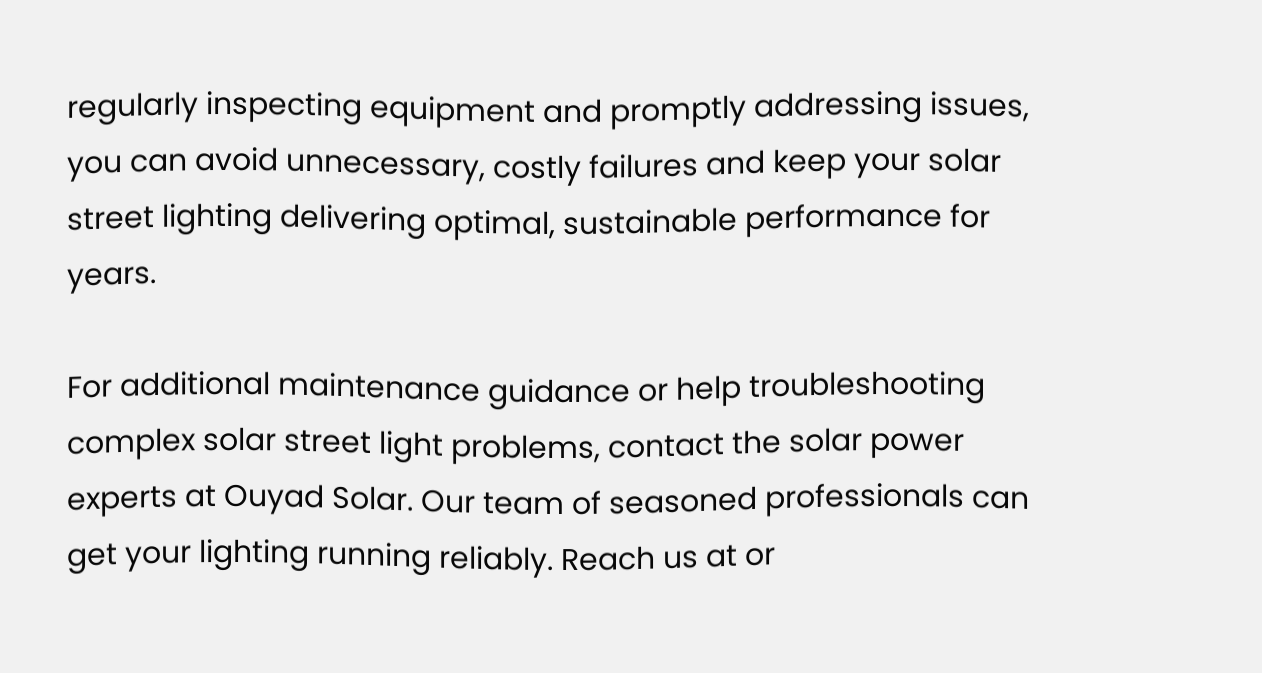regularly inspecting equipment and promptly addressing issues, you can avoid unnecessary, costly failures and keep your solar street lighting delivering optimal, sustainable performance for years.

For additional maintenance guidance or help troubleshooting complex solar street light problems, contact the solar power experts at Ouyad Solar. Our team of seasoned professionals can get your lighting running reliably. Reach us at or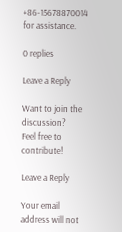+86-15678870014 for assistance.

0 replies

Leave a Reply

Want to join the discussion?
Feel free to contribute!

Leave a Reply

Your email address will not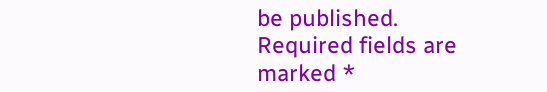be published. Required fields are marked *